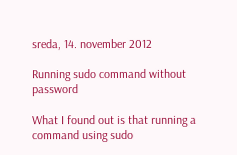sreda, 14. november 2012

Running sudo command without password

What I found out is that running a command using sudo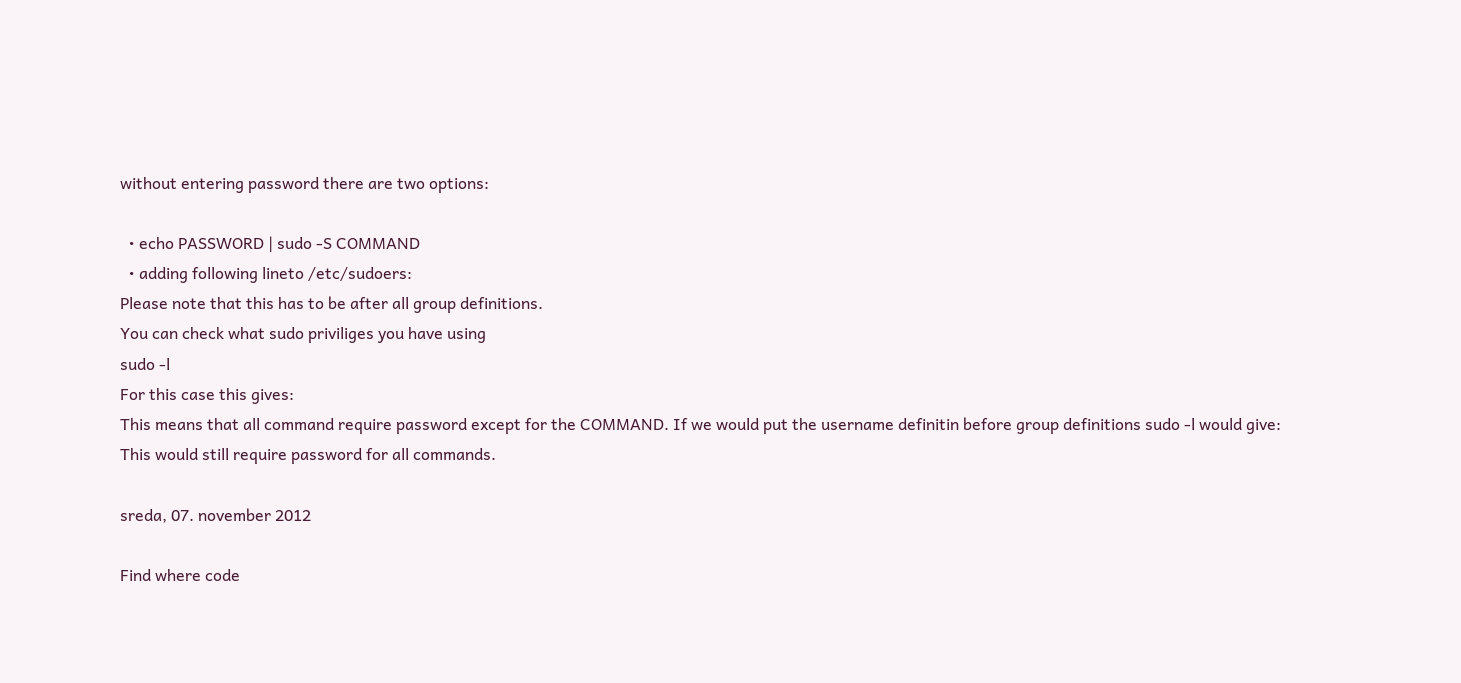without entering password there are two options:

  • echo PASSWORD | sudo -S COMMAND
  • adding following lineto /etc/sudoers:
Please note that this has to be after all group definitions.
You can check what sudo priviliges you have using
sudo -l
For this case this gives:
This means that all command require password except for the COMMAND. If we would put the username definitin before group definitions sudo -l would give:
This would still require password for all commands.

sreda, 07. november 2012

Find where code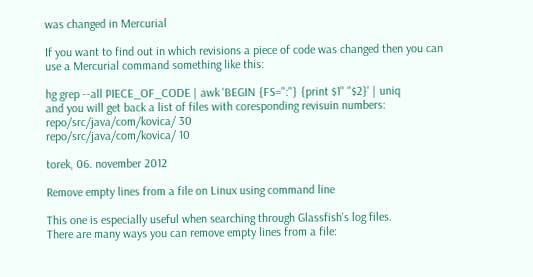was changed in Mercurial

If you want to find out in which revisions a piece of code was changed then you can use a Mercurial command something like this:

hg grep --all PIECE_OF_CODE | awk 'BEGIN {FS=":"} {print $1" "$2}' | uniq
and you will get back a list of files with coresponding revisuin numbers:
repo/src/java/com/kovica/ 30
repo/src/java/com/kovica/ 10

torek, 06. november 2012

Remove empty lines from a file on Linux using command line

This one is especially useful when searching through Glassfish's log files.
There are many ways you can remove empty lines from a file: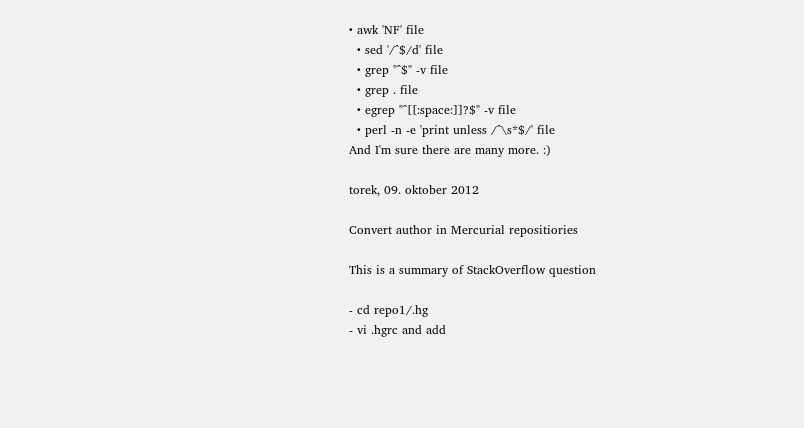• awk 'NF' file
  • sed '/^$/d' file
  • grep "^$" -v file
  • grep . file
  • egrep "^[[:space:]]?$" -v file
  • perl -n -e 'print unless /^\s*$/' file
And I'm sure there are many more. :)

torek, 09. oktober 2012

Convert author in Mercurial repositiories

This is a summary of StackOverflow question

- cd repo1/.hg
- vi .hgrc and add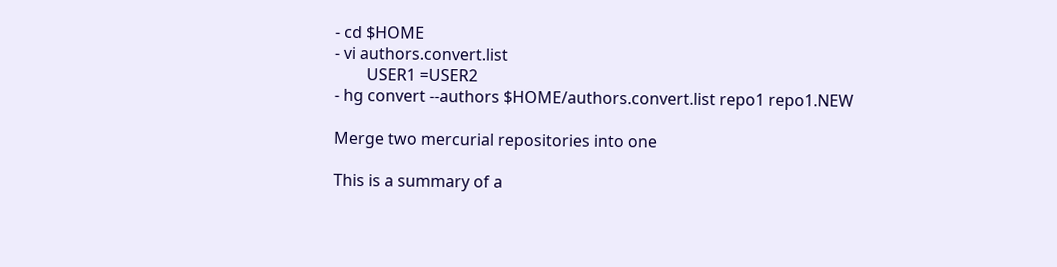- cd $HOME
- vi authors.convert.list
        USER1 =USER2
- hg convert --authors $HOME/authors.convert.list repo1 repo1.NEW

Merge two mercurial repositories into one

This is a summary of a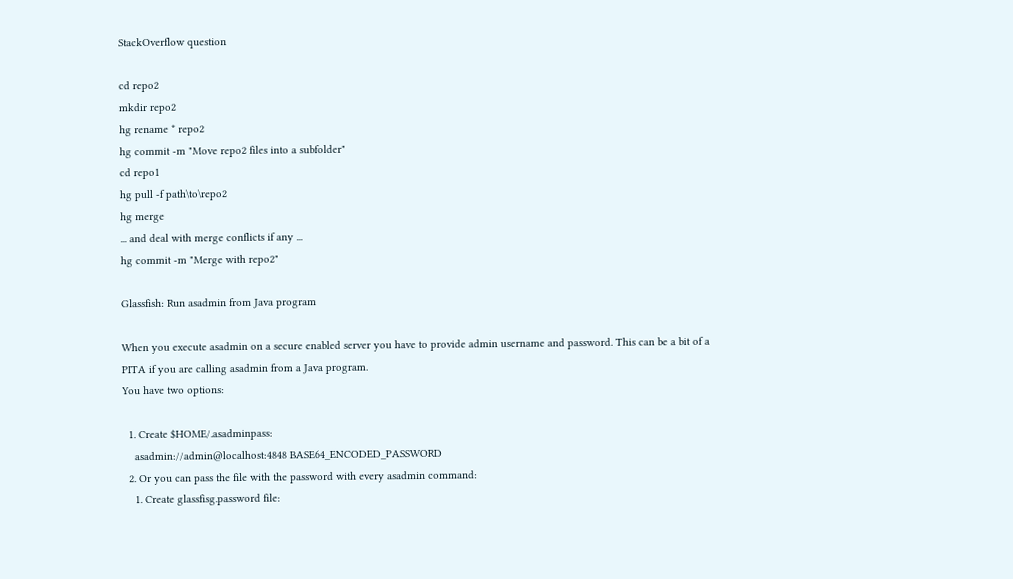StackOverflow question

cd repo2
mkdir repo2
hg rename * repo2
hg commit -m "Move repo2 files into a subfolder"
cd repo1
hg pull -f path\to\repo2
hg merge
... and deal with merge conflicts if any ...
hg commit -m "Merge with repo2"

Glassfish: Run asadmin from Java program

When you execute asadmin on a secure enabled server you have to provide admin username and password. This can be a bit of a PITA if you are calling asadmin from a Java program.
You have two options:

  1. Create $HOME/.asadminpass:
    asadmin://admin@localhost:4848 BASE64_ENCODED_PASSWORD
  2. Or you can pass the file with the password with every asadmin command:
    1. Create glassfisg.password file: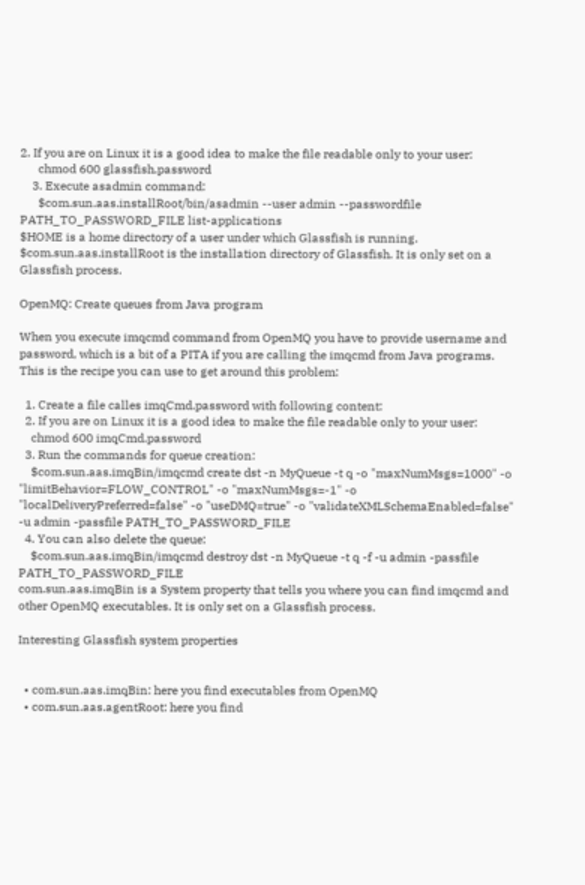2. If you are on Linux it is a good idea to make the file readable only to your user:
      chmod 600 glassfish.password
    3. Execute asadmin command:
      $com.sun.aas.installRoot/bin/asadmin --user admin --passwordfile PATH_TO_PASSWORD_FILE list-applications
$HOME is a home directory of a user under which Glassfish is running.
$com.sun.aas.installRoot is the installation directory of Glassfish. It is only set on a Glassfish process.

OpenMQ: Create queues from Java program

When you execute imqcmd command from OpenMQ you have to provide username and password, which is a bit of a PITA if you are calling the imqcmd from Java programs.
This is the recipe you can use to get around this problem:

  1. Create a file calles imqCmd.password with following content:
  2. If you are on Linux it is a good idea to make the file readable only to your user:
    chmod 600 imqCmd.password
  3. Run the commands for queue creation:
    $com.sun.aas.imqBin/imqcmd create dst -n MyQueue -t q -o "maxNumMsgs=1000" -o "limitBehavior=FLOW_CONTROL" -o "maxNumMsgs=-1" -o "localDeliveryPreferred=false" -o "useDMQ=true" -o "validateXMLSchemaEnabled=false" -u admin -passfile PATH_TO_PASSWORD_FILE
  4. You can also delete the queue:
    $com.sun.aas.imqBin/imqcmd destroy dst -n MyQueue -t q -f -u admin -passfile PATH_TO_PASSWORD_FILE
com.sun.aas.imqBin is a System property that tells you where you can find imqcmd and other OpenMQ executables. It is only set on a Glassfish process.

Interesting Glassfish system properties


  • com.sun.aas.imqBin: here you find executables from OpenMQ
  • com.sun.aas.agentRoot: here you find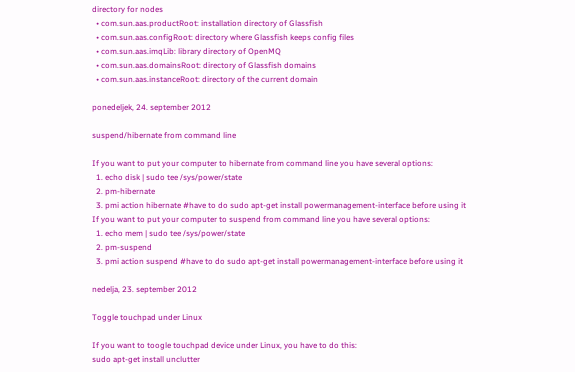directory for nodes
  • com.sun.aas.productRoot: installation directory of Glassfish
  • com.sun.aas.configRoot: directory where Glassfish keeps config files
  • com.sun.aas.imqLib: library directory of OpenMQ
  • com.sun.aas.domainsRoot: directory of Glassfish domains
  • com.sun.aas.instanceRoot: directory of the current domain

ponedeljek, 24. september 2012

suspend/hibernate from command line

If you want to put your computer to hibernate from command line you have several options:
  1. echo disk | sudo tee /sys/power/state
  2. pm-hibernate
  3. pmi action hibernate #have to do sudo apt-get install powermanagement-interface before using it
If you want to put your computer to suspend from command line you have several options:
  1. echo mem | sudo tee /sys/power/state
  2. pm-suspend
  3. pmi action suspend #have to do sudo apt-get install powermanagement-interface before using it

nedelja, 23. september 2012

Toggle touchpad under Linux

If you want to toogle touchpad device under Linux, you have to do this:
sudo apt-get install unclutter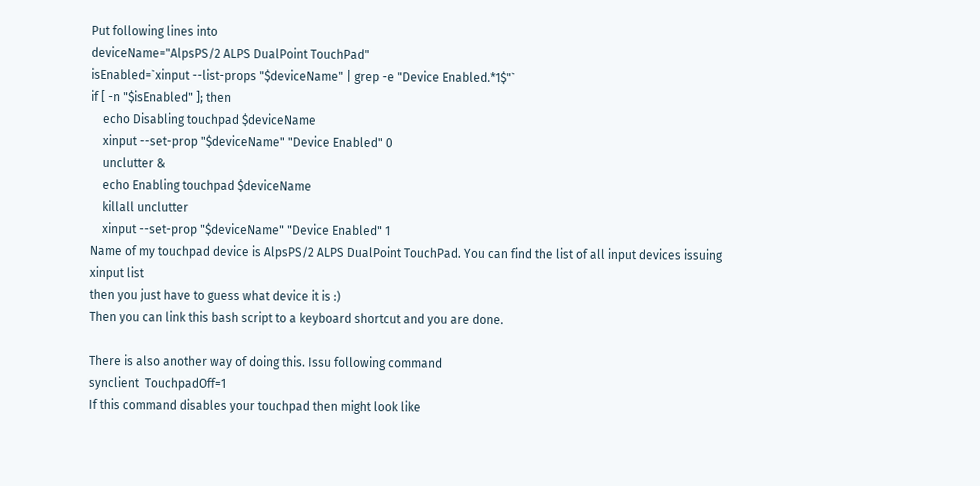Put following lines into
deviceName="AlpsPS/2 ALPS DualPoint TouchPad"
isEnabled=`xinput --list-props "$deviceName" | grep -e "Device Enabled.*1$"`
if [ -n "$isEnabled" ]; then
    echo Disabling touchpad $deviceName
    xinput --set-prop "$deviceName" "Device Enabled" 0
    unclutter &
    echo Enabling touchpad $deviceName
    killall unclutter
    xinput --set-prop "$deviceName" "Device Enabled" 1
Name of my touchpad device is AlpsPS/2 ALPS DualPoint TouchPad. You can find the list of all input devices issuing
xinput list
then you just have to guess what device it is :)
Then you can link this bash script to a keyboard shortcut and you are done.

There is also another way of doing this. Issu following command
synclient  TouchpadOff=1
If this command disables your touchpad then might look like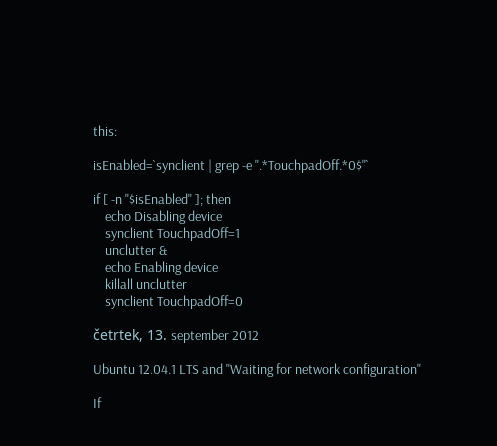this:

isEnabled=`synclient | grep -e ".*TouchpadOff.*0$"`

if [ -n "$isEnabled" ]; then
    echo Disabling device
    synclient TouchpadOff=1
    unclutter &
    echo Enabling device
    killall unclutter
    synclient TouchpadOff=0

četrtek, 13. september 2012

Ubuntu 12.04.1 LTS and "Waiting for network configuration"

If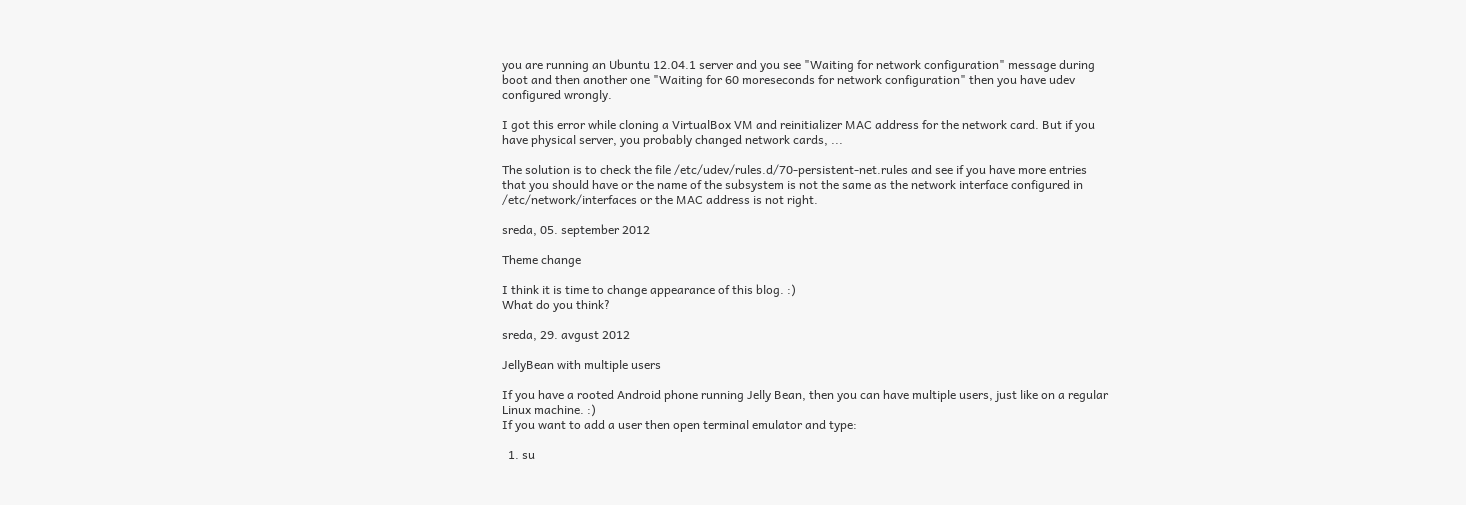you are running an Ubuntu 12.04.1 server and you see "Waiting for network configuration" message during boot and then another one "Waiting for 60 moreseconds for network configuration" then you have udev configured wrongly.

I got this error while cloning a VirtualBox VM and reinitializer MAC address for the network card. But if you have physical server, you probably changed network cards, ...

The solution is to check the file /etc/udev/rules.d/70-persistent-net.rules and see if you have more entries that you should have or the name of the subsystem is not the same as the network interface configured in /etc/network/interfaces or the MAC address is not right.

sreda, 05. september 2012

Theme change

I think it is time to change appearance of this blog. :)
What do you think?

sreda, 29. avgust 2012

JellyBean with multiple users

If you have a rooted Android phone running Jelly Bean, then you can have multiple users, just like on a regular Linux machine. :)
If you want to add a user then open terminal emulator and type:

  1. su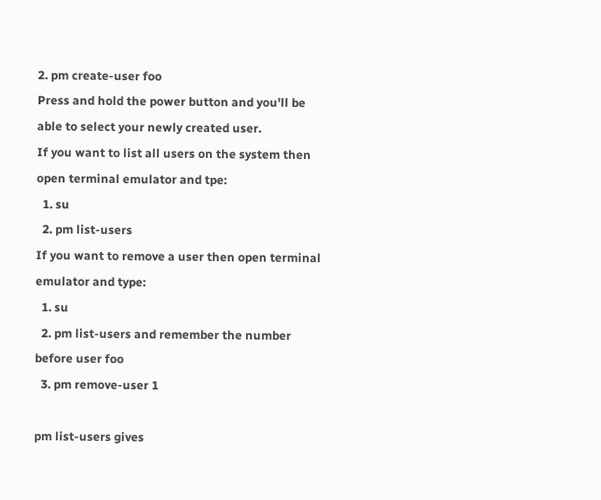2. pm create-user foo
Press and hold the power button and you'll be able to select your newly created user.
If you want to list all users on the system then open terminal emulator and tpe:
  1. su
  2. pm list-users
If you want to remove a user then open terminal emulator and type:
  1. su
  2. pm list-users and remember the number before user foo
  3. pm remove-user 1

pm list-users gives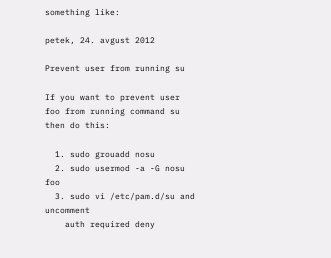something like:

petek, 24. avgust 2012

Prevent user from running su

If you want to prevent user foo from running command su then do this:

  1. sudo grouadd nosu
  2. sudo usermod -a -G nosu foo
  3. sudo vi /etc/pam.d/su and uncomment
    auth required deny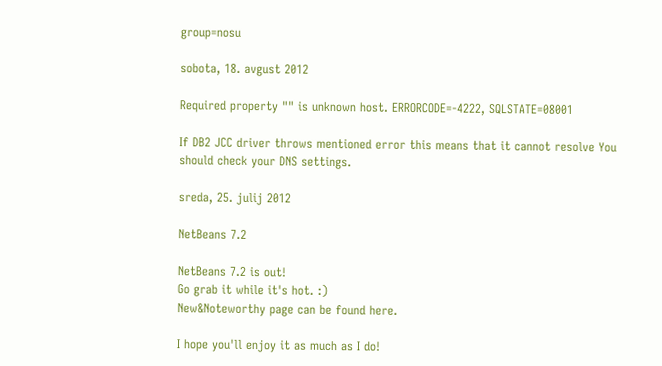group=nosu

sobota, 18. avgust 2012

Required property "" is unknown host. ERRORCODE=-4222, SQLSTATE=08001

If DB2 JCC driver throws mentioned error this means that it cannot resolve You should check your DNS settings.

sreda, 25. julij 2012

NetBeans 7.2

NetBeans 7.2 is out!
Go grab it while it's hot. :)
New&Noteworthy page can be found here.

I hope you'll enjoy it as much as I do!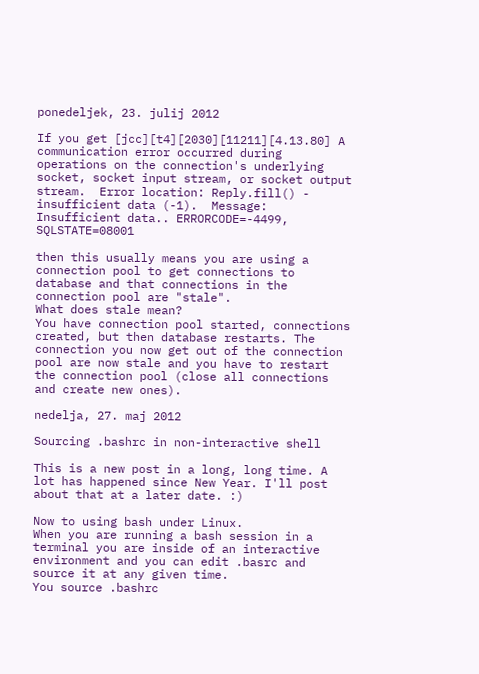ponedeljek, 23. julij 2012

If you get [jcc][t4][2030][11211][4.13.80] A communication error occurred during operations on the connection's underlying socket, socket input stream, or socket output stream.  Error location: Reply.fill() - insufficient data (-1).  Message: Insufficient data.. ERRORCODE=-4499, SQLSTATE=08001

then this usually means you are using a connection pool to get connections to database and that connections in the connection pool are "stale".
What does stale mean?
You have connection pool started, connections created, but then database restarts. The connection you now get out of the connection pool are now stale and you have to restart the connection pool (close all connections and create new ones).

nedelja, 27. maj 2012

Sourcing .bashrc in non-interactive shell

This is a new post in a long, long time. A lot has happened since New Year. I'll post about that at a later date. :)

Now to using bash under Linux.
When you are running a bash session in a terminal you are inside of an interactive environment and you can edit .basrc and source it at any given time.
You source .bashrc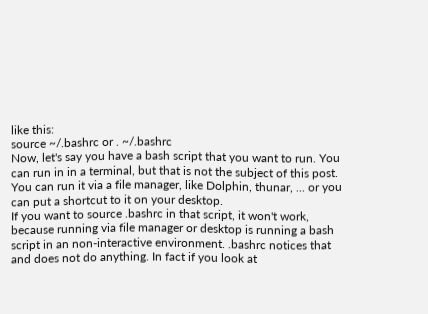like this:
source ~/.bashrc or . ~/.bashrc
Now, let's say you have a bash script that you want to run. You can run in in a terminal, but that is not the subject of this post. You can run it via a file manager, like Dolphin, thunar, ... or you can put a shortcut to it on your desktop.
If you want to source .bashrc in that script, it won't work, because running via file manager or desktop is running a bash script in an non-interactive environment. .bashrc notices that and does not do anything. In fact if you look at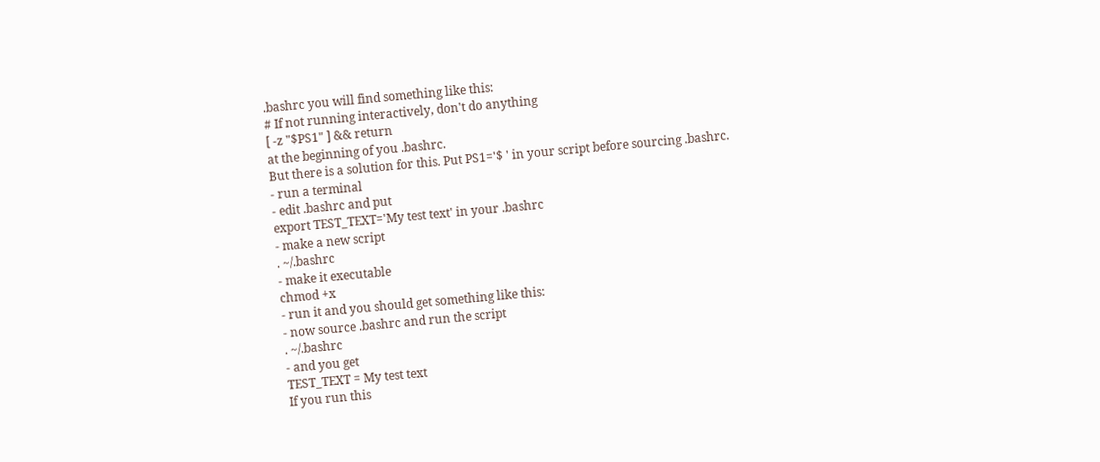.bashrc you will find something like this:
# If not running interactively, don't do anything
[ -z "$PS1" ] && return
at the beginning of you .bashrc.
But there is a solution for this. Put PS1='$ ' in your script before sourcing .bashrc.
- run a terminal
- edit .bashrc and put
export TEST_TEXT='My test text' in your .bashrc
- make a new script
. ~/.bashrc
- make it executable
chmod +x
- run it and you should get something like this:
- now source .bashrc and run the script
. ~/.bashrc
- and you get
TEST_TEXT = My test text
If you run this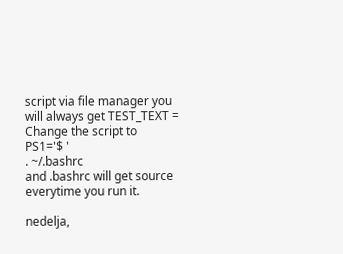script via file manager you will always get TEST_TEXT =
Change the script to
PS1='$ '
. ~/.bashrc
and .bashrc will get source everytime you run it.

nedelja,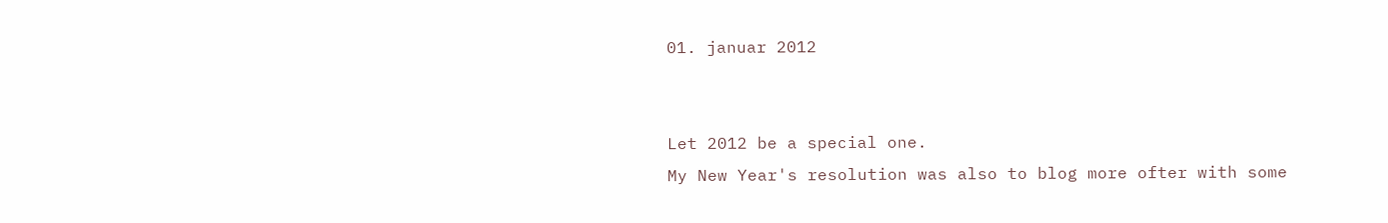01. januar 2012


Let 2012 be a special one.
My New Year's resolution was also to blog more ofter with some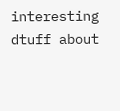interesting dtuff about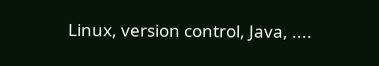Linux, version control, Java, ....